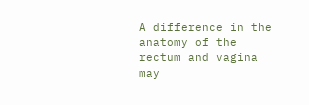A difference in the anatomy of the rectum and vagina may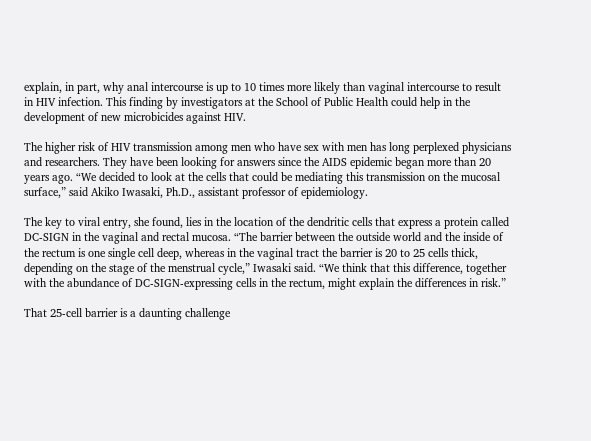explain, in part, why anal intercourse is up to 10 times more likely than vaginal intercourse to result in HIV infection. This finding by investigators at the School of Public Health could help in the development of new microbicides against HIV.

The higher risk of HIV transmission among men who have sex with men has long perplexed physicians and researchers. They have been looking for answers since the AIDS epidemic began more than 20 years ago. “We decided to look at the cells that could be mediating this transmission on the mucosal surface,” said Akiko Iwasaki, Ph.D., assistant professor of epidemiology.

The key to viral entry, she found, lies in the location of the dendritic cells that express a protein called DC-SIGN in the vaginal and rectal mucosa. “The barrier between the outside world and the inside of the rectum is one single cell deep, whereas in the vaginal tract the barrier is 20 to 25 cells thick, depending on the stage of the menstrual cycle,” Iwasaki said. “We think that this difference, together with the abundance of DC-SIGN-expressing cells in the rectum, might explain the differences in risk.”

That 25-cell barrier is a daunting challenge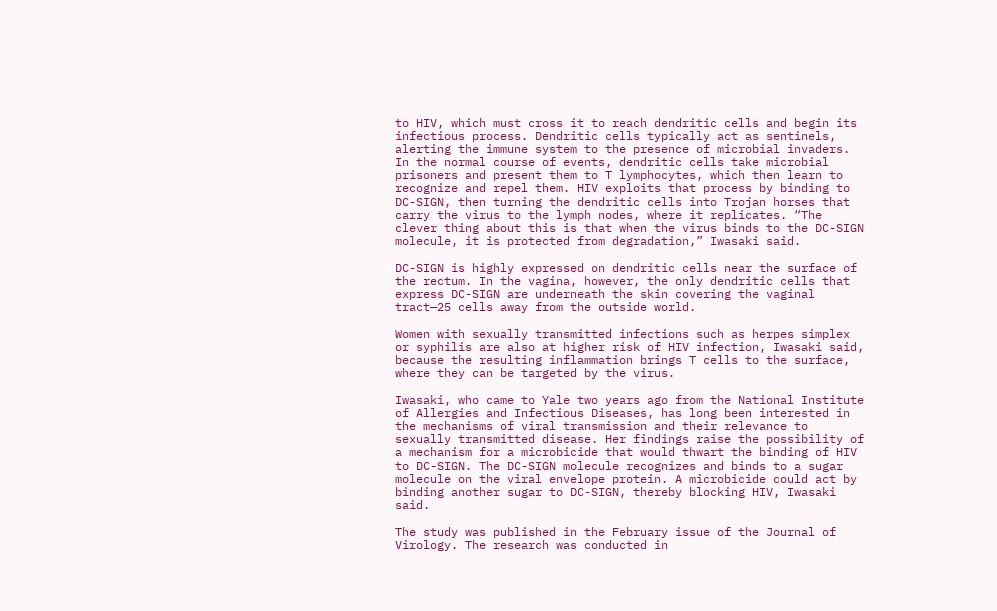to HIV, which must cross it to reach dendritic cells and begin its infectious process. Dendritic cells typically act as sentinels, alerting the immune system to the presence of microbial invaders. In the normal course of events, dendritic cells take microbial prisoners and present them to T lymphocytes, which then learn to recognize and repel them. HIV exploits that process by binding to DC-SIGN, then turning the dendritic cells into Trojan horses that carry the virus to the lymph nodes, where it replicates. “The clever thing about this is that when the virus binds to the DC-SIGN molecule, it is protected from degradation,” Iwasaki said.

DC-SIGN is highly expressed on dendritic cells near the surface of the rectum. In the vagina, however, the only dendritic cells that express DC-SIGN are underneath the skin covering the vaginal tract—25 cells away from the outside world.

Women with sexually transmitted infections such as herpes simplex or syphilis are also at higher risk of HIV infection, Iwasaki said, because the resulting inflammation brings T cells to the surface, where they can be targeted by the virus.

Iwasaki, who came to Yale two years ago from the National Institute of Allergies and Infectious Diseases, has long been interested in the mechanisms of viral transmission and their relevance to sexually transmitted disease. Her findings raise the possibility of a mechanism for a microbicide that would thwart the binding of HIV to DC-SIGN. The DC-SIGN molecule recognizes and binds to a sugar molecule on the viral envelope protein. A microbicide could act by binding another sugar to DC-SIGN, thereby blocking HIV, Iwasaki said.

The study was published in the February issue of the Journal of Virology. The research was conducted in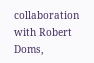collaboration with Robert Doms,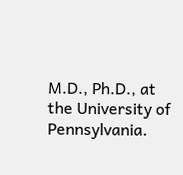M.D., Ph.D., at the University of Pennsylvania.